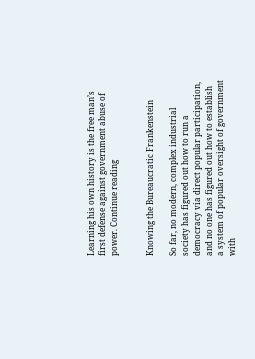Learning his own history is the free man’s first defense against government abuse of power. Continue reading


Knowing the Bureaucratic Frankenstein

So far, no modern, complex industrial society has figured out how to run a democracy via direct popular participation, and no one has figured out how to establish a system of popular oversight of government with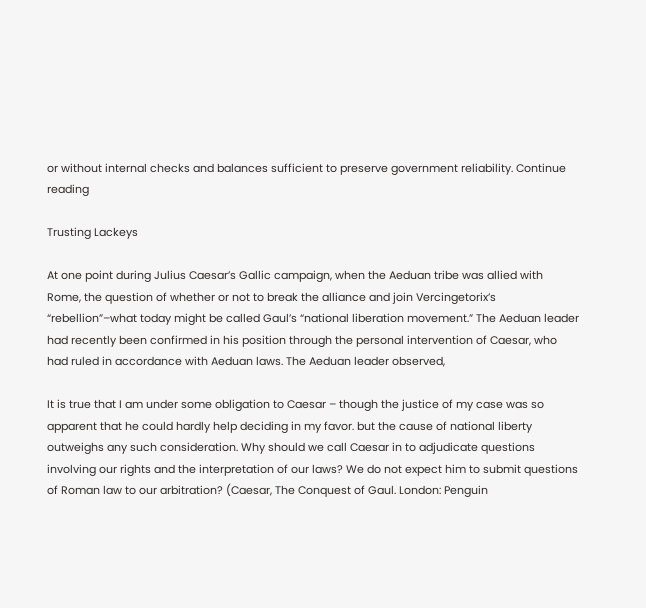or without internal checks and balances sufficient to preserve government reliability. Continue reading

Trusting Lackeys

At one point during Julius Caesar’s Gallic campaign, when the Aeduan tribe was allied with Rome, the question of whether or not to break the alliance and join Vercingetorix’s “rebellion”–what today might be called Gaul’s “national liberation movement.” The Aeduan leader had recently been confirmed in his position through the personal intervention of Caesar, who had ruled in accordance with Aeduan laws. The Aeduan leader observed,

It is true that I am under some obligation to Caesar – though the justice of my case was so apparent that he could hardly help deciding in my favor. but the cause of national liberty outweighs any such consideration. Why should we call Caesar in to adjudicate questions involving our rights and the interpretation of our laws? We do not expect him to submit questions of Roman law to our arbitration? (Caesar, The Conquest of Gaul. London: Penguin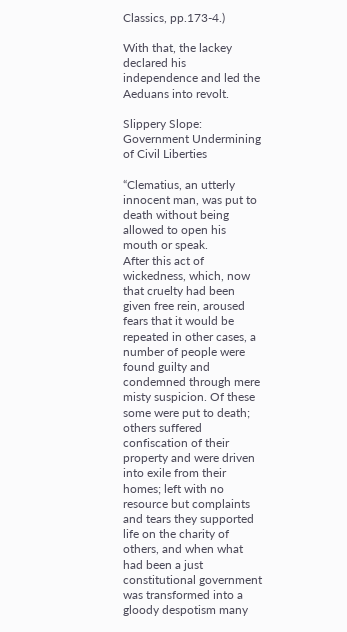Classics, pp.173-4.)

With that, the lackey declared his independence and led the Aeduans into revolt.

Slippery Slope: Government Undermining of Civil Liberties

“Clematius, an utterly innocent man, was put to death without being allowed to open his mouth or speak.
After this act of wickedness, which, now that cruelty had been given free rein, aroused fears that it would be repeated in other cases, a number of people were found guilty and condemned through mere misty suspicion. Of these some were put to death; others suffered confiscation of their property and were driven into exile from their homes; left with no resource but complaints and tears they supported life on the charity of others, and when what had been a just constitutional government was transformed into a gloody despotism many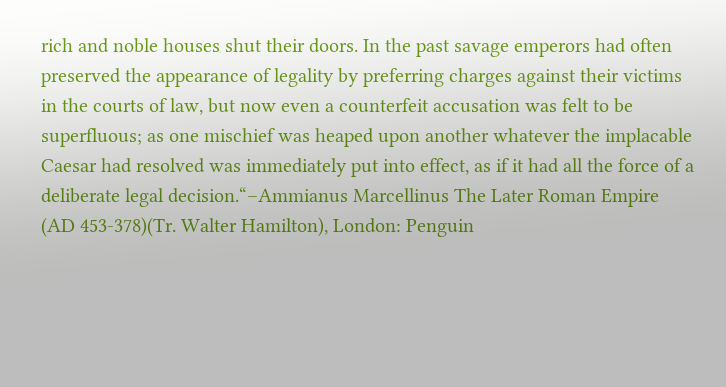rich and noble houses shut their doors. In the past savage emperors had often preserved the appearance of legality by preferring charges against their victims in the courts of law, but now even a counterfeit accusation was felt to be superfluous; as one mischief was heaped upon another whatever the implacable Caesar had resolved was immediately put into effect, as if it had all the force of a deliberate legal decision.“–Ammianus Marcellinus The Later Roman Empire (AD 453-378)(Tr. Walter Hamilton), London: Penguin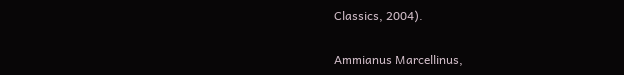Classics, 2004).

Ammianus Marcellinus,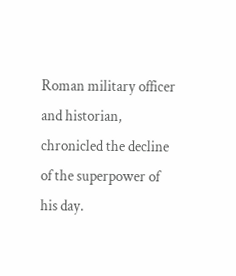Roman military officer and historian, chronicled the decline of the superpower of his day.